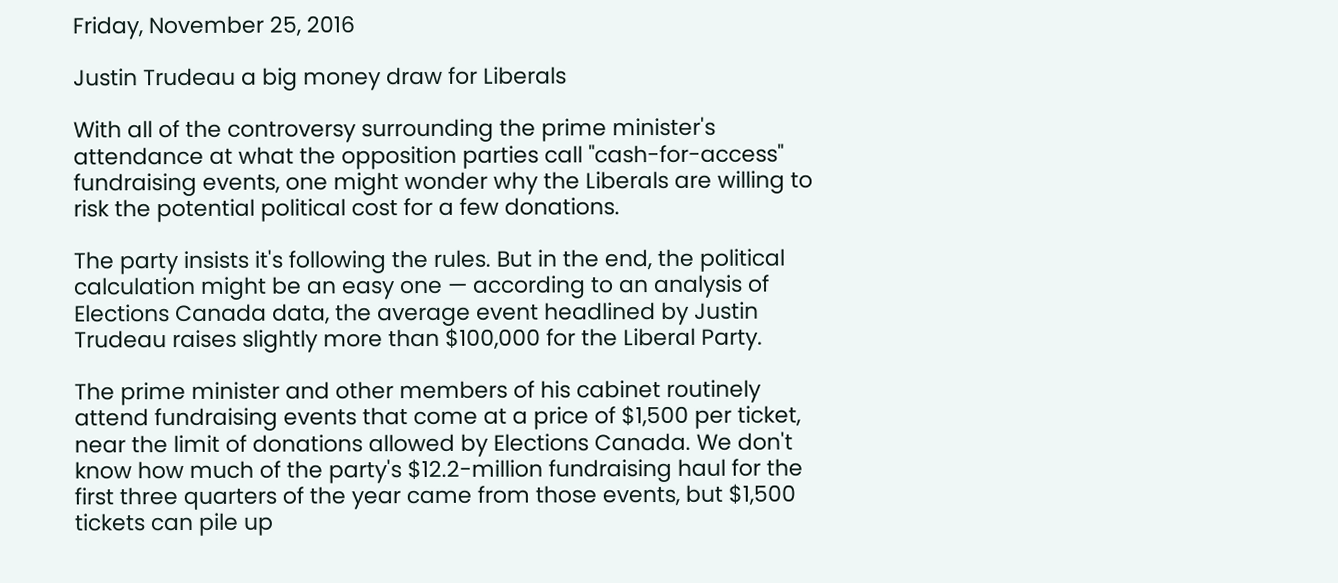Friday, November 25, 2016

Justin Trudeau a big money draw for Liberals

With all of the controversy surrounding the prime minister's attendance at what the opposition parties call "cash-for-access" fundraising events, one might wonder why the Liberals are willing to risk the potential political cost for a few donations.

The party insists it's following the rules. But in the end, the political calculation might be an easy one — according to an analysis of Elections Canada data, the average event headlined by Justin Trudeau raises slightly more than $100,000 for the Liberal Party.

The prime minister and other members of his cabinet routinely attend fundraising events that come at a price of $1,500 per ticket, near the limit of donations allowed by Elections Canada. We don't know how much of the party's $12.2-million fundraising haul for the first three quarters of the year came from those events, but $1,500 tickets can pile up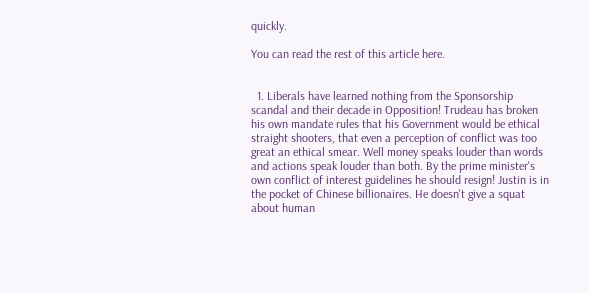quickly.

You can read the rest of this article here.


  1. Liberals have learned nothing from the Sponsorship scandal and their decade in Opposition! Trudeau has broken his own mandate rules that his Government would be ethical straight shooters, that even a perception of conflict was too great an ethical smear. Well money speaks louder than words and actions speak louder than both. By the prime minister's own conflict of interest guidelines he should resign! Justin is in the pocket of Chinese billionaires. He doesn't give a squat about human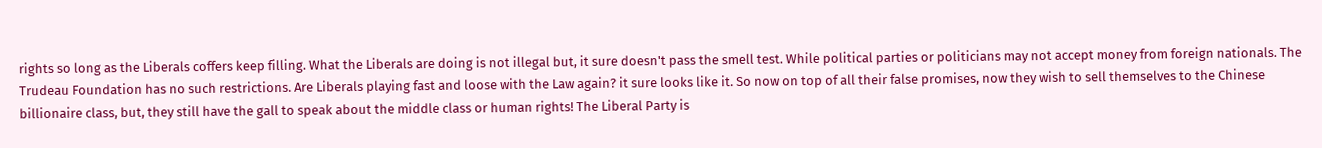rights so long as the Liberals coffers keep filling. What the Liberals are doing is not illegal but, it sure doesn't pass the smell test. While political parties or politicians may not accept money from foreign nationals. The Trudeau Foundation has no such restrictions. Are Liberals playing fast and loose with the Law again? it sure looks like it. So now on top of all their false promises, now they wish to sell themselves to the Chinese billionaire class, but, they still have the gall to speak about the middle class or human rights! The Liberal Party is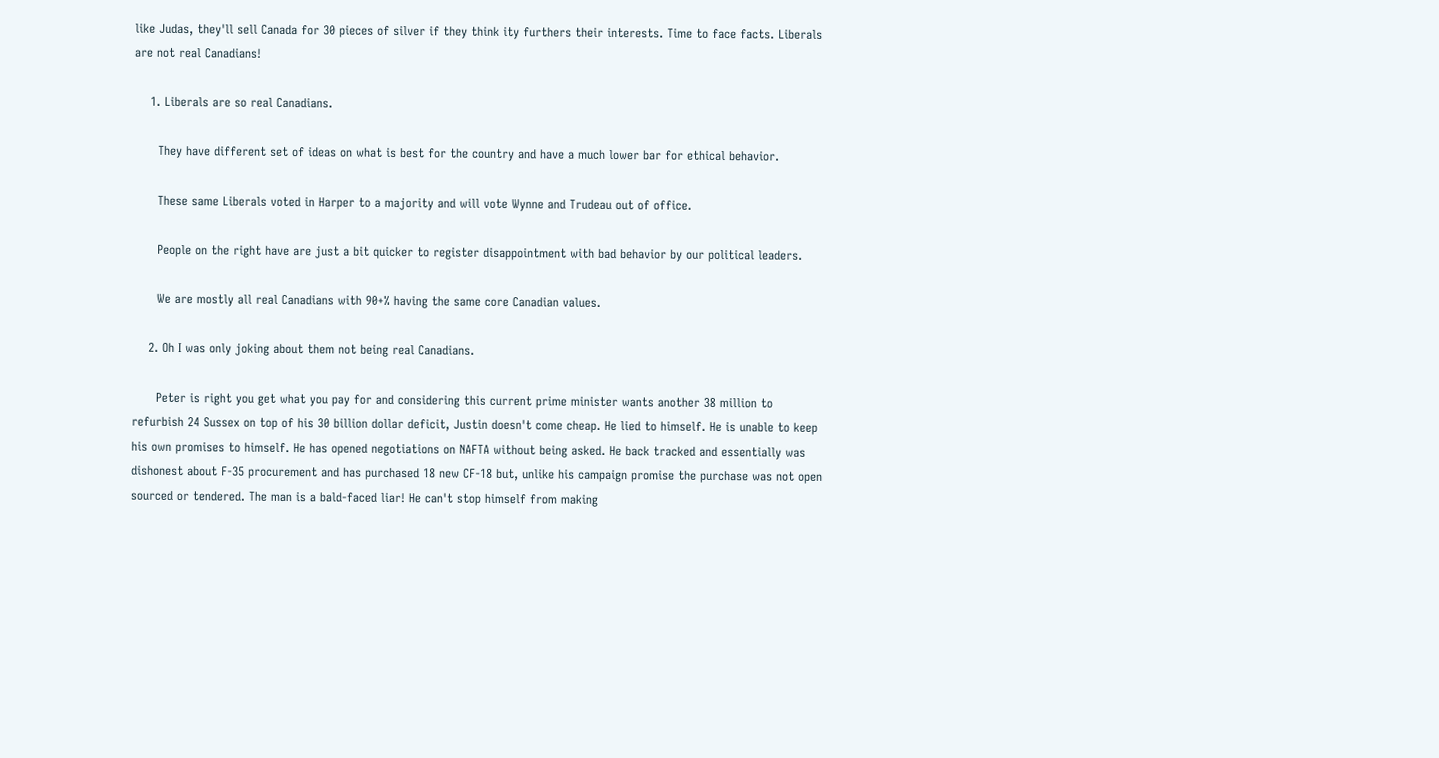like Judas, they'll sell Canada for 30 pieces of silver if they think ity furthers their interests. Time to face facts. Liberals are not real Canadians!

    1. Liberals are so real Canadians.

      They have different set of ideas on what is best for the country and have a much lower bar for ethical behavior.

      These same Liberals voted in Harper to a majority and will vote Wynne and Trudeau out of office.

      People on the right have are just a bit quicker to register disappointment with bad behavior by our political leaders.

      We are mostly all real Canadians with 90+% having the same core Canadian values.

    2. Oh I was only joking about them not being real Canadians.

      Peter is right you get what you pay for and considering this current prime minister wants another 38 million to refurbish 24 Sussex on top of his 30 billion dollar deficit, Justin doesn't come cheap. He lied to himself. He is unable to keep his own promises to himself. He has opened negotiations on NAFTA without being asked. He back tracked and essentially was dishonest about F-35 procurement and has purchased 18 new CF-18 but, unlike his campaign promise the purchase was not open sourced or tendered. The man is a bald-faced liar! He can't stop himself from making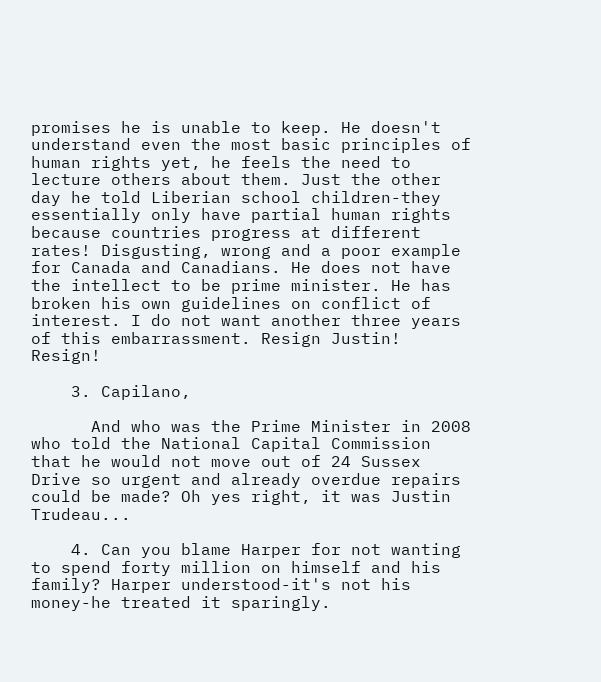promises he is unable to keep. He doesn't understand even the most basic principles of human rights yet, he feels the need to lecture others about them. Just the other day he told Liberian school children-they essentially only have partial human rights because countries progress at different rates! Disgusting, wrong and a poor example for Canada and Canadians. He does not have the intellect to be prime minister. He has broken his own guidelines on conflict of interest. I do not want another three years of this embarrassment. Resign Justin! Resign!

    3. Capilano,

      And who was the Prime Minister in 2008 who told the National Capital Commission that he would not move out of 24 Sussex Drive so urgent and already overdue repairs could be made? Oh yes right, it was Justin Trudeau...

    4. Can you blame Harper for not wanting to spend forty million on himself and his family? Harper understood-it's not his money-he treated it sparingly.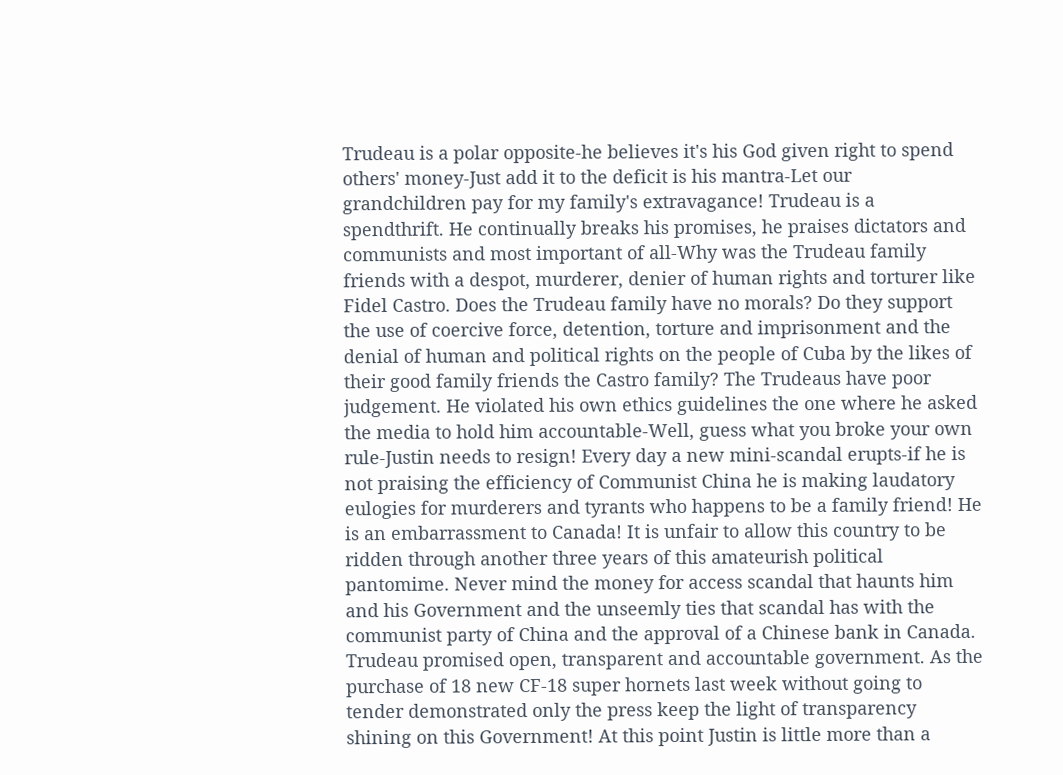Trudeau is a polar opposite-he believes it's his God given right to spend others' money-Just add it to the deficit is his mantra-Let our grandchildren pay for my family's extravagance! Trudeau is a spendthrift. He continually breaks his promises, he praises dictators and communists and most important of all-Why was the Trudeau family friends with a despot, murderer, denier of human rights and torturer like Fidel Castro. Does the Trudeau family have no morals? Do they support the use of coercive force, detention, torture and imprisonment and the denial of human and political rights on the people of Cuba by the likes of their good family friends the Castro family? The Trudeaus have poor judgement. He violated his own ethics guidelines the one where he asked the media to hold him accountable-Well, guess what you broke your own rule-Justin needs to resign! Every day a new mini-scandal erupts-if he is not praising the efficiency of Communist China he is making laudatory eulogies for murderers and tyrants who happens to be a family friend! He is an embarrassment to Canada! It is unfair to allow this country to be ridden through another three years of this amateurish political pantomime. Never mind the money for access scandal that haunts him and his Government and the unseemly ties that scandal has with the communist party of China and the approval of a Chinese bank in Canada. Trudeau promised open, transparent and accountable government. As the purchase of 18 new CF-18 super hornets last week without going to tender demonstrated only the press keep the light of transparency shining on this Government! At this point Justin is little more than a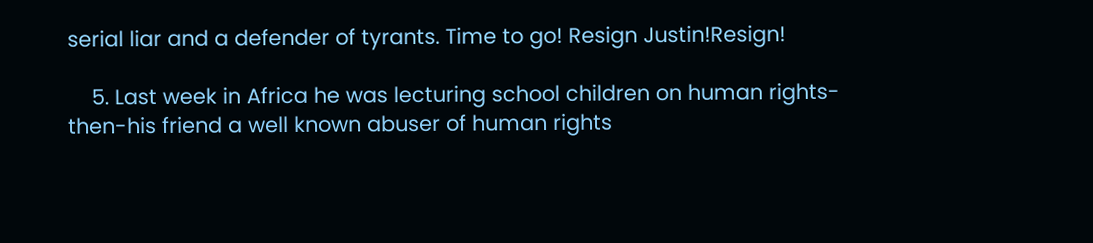serial liar and a defender of tyrants. Time to go! Resign Justin!Resign!

    5. Last week in Africa he was lecturing school children on human rights-then-his friend a well known abuser of human rights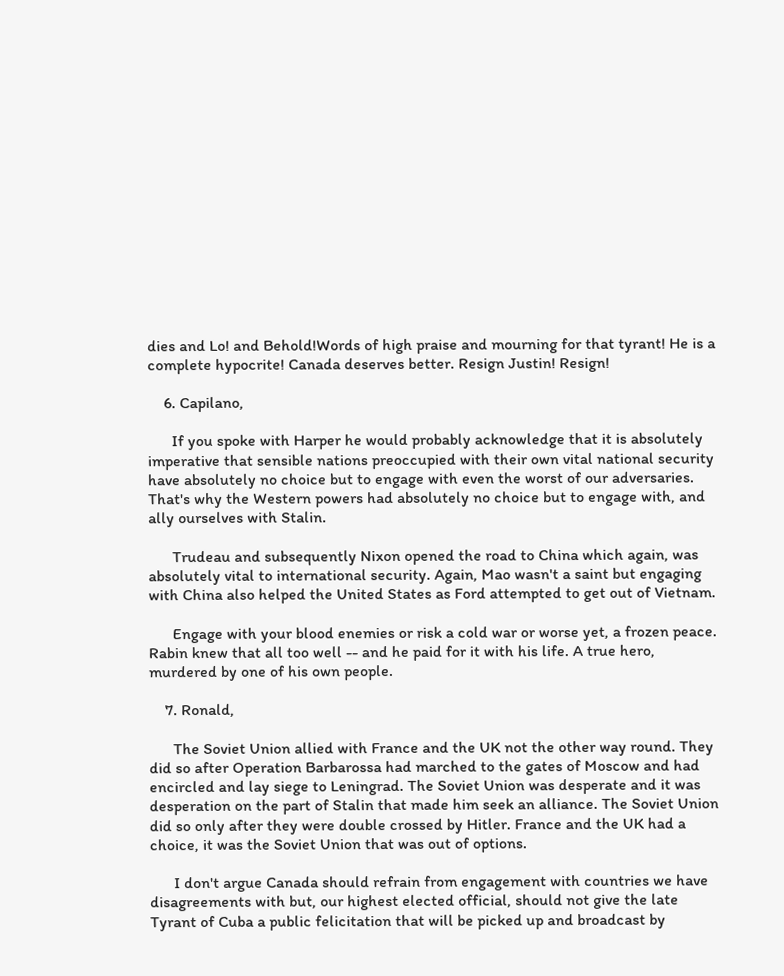dies and Lo! and Behold!Words of high praise and mourning for that tyrant! He is a complete hypocrite! Canada deserves better. Resign Justin! Resign!

    6. Capilano,

      If you spoke with Harper he would probably acknowledge that it is absolutely imperative that sensible nations preoccupied with their own vital national security have absolutely no choice but to engage with even the worst of our adversaries. That's why the Western powers had absolutely no choice but to engage with, and ally ourselves with Stalin.

      Trudeau and subsequently Nixon opened the road to China which again, was absolutely vital to international security. Again, Mao wasn't a saint but engaging with China also helped the United States as Ford attempted to get out of Vietnam.

      Engage with your blood enemies or risk a cold war or worse yet, a frozen peace. Rabin knew that all too well -- and he paid for it with his life. A true hero, murdered by one of his own people.

    7. Ronald,

      The Soviet Union allied with France and the UK not the other way round. They did so after Operation Barbarossa had marched to the gates of Moscow and had encircled and lay siege to Leningrad. The Soviet Union was desperate and it was desperation on the part of Stalin that made him seek an alliance. The Soviet Union did so only after they were double crossed by Hitler. France and the UK had a choice, it was the Soviet Union that was out of options.

      I don't argue Canada should refrain from engagement with countries we have disagreements with but, our highest elected official, should not give the late Tyrant of Cuba a public felicitation that will be picked up and broadcast by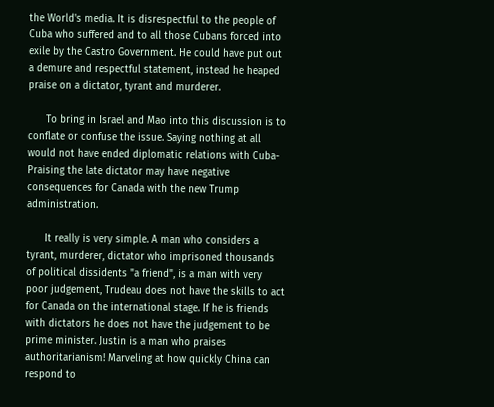the World's media. It is disrespectful to the people of Cuba who suffered and to all those Cubans forced into exile by the Castro Government. He could have put out a demure and respectful statement, instead he heaped praise on a dictator, tyrant and murderer.

      To bring in Israel and Mao into this discussion is to conflate or confuse the issue. Saying nothing at all would not have ended diplomatic relations with Cuba-Praising the late dictator may have negative consequences for Canada with the new Trump administration.

      It really is very simple. A man who considers a tyrant, murderer, dictator who imprisoned thousands of political dissidents "a friend", is a man with very poor judgement, Trudeau does not have the skills to act for Canada on the international stage. If he is friends with dictators he does not have the judgement to be prime minister. Justin is a man who praises authoritarianism! Marveling at how quickly China can respond to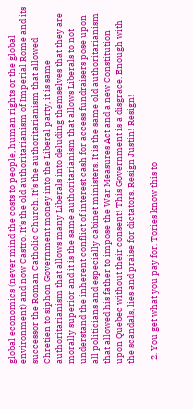global economics (never mind the costs to people, human rights or the global environment) and now Castro. It's the old authoritarianism of Imperial Rome and its successor the Roman Catholic Church. It's the authoritarianism that allowed Chretien to siphon Government money into the Liberal party, it is same authoritarianism that allows many Liberals into deluding themselves that they are morally superior and it is the same authoritarianism that allows Liberals to not understand the inherent conflict of interest cash for access fundraisers pose upon all politicians and especially cabinet ministers. It is the same old authoritarianism that allowed his father to impose the War Measures Act and a new Constitution upon Quebec without their consent! This Government is a disgrace. Enough with the scandals, lies and praise for dictators. Resign Justin! Resign!

  2. You get what you pay for. Tories know this to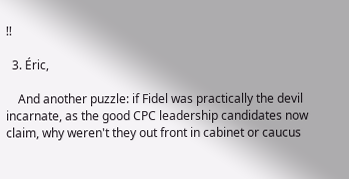!!

  3. Éric,

    And another puzzle: if Fidel was practically the devil incarnate, as the good CPC leadership candidates now claim, why weren't they out front in cabinet or caucus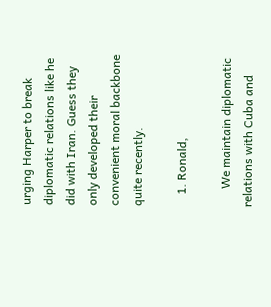urging Harper to break diplomatic relations like he did with Iran. Guess they only developed their convenient moral backbone quite recently.

    1. Ronald,

      We maintain diplomatic relations with Cuba and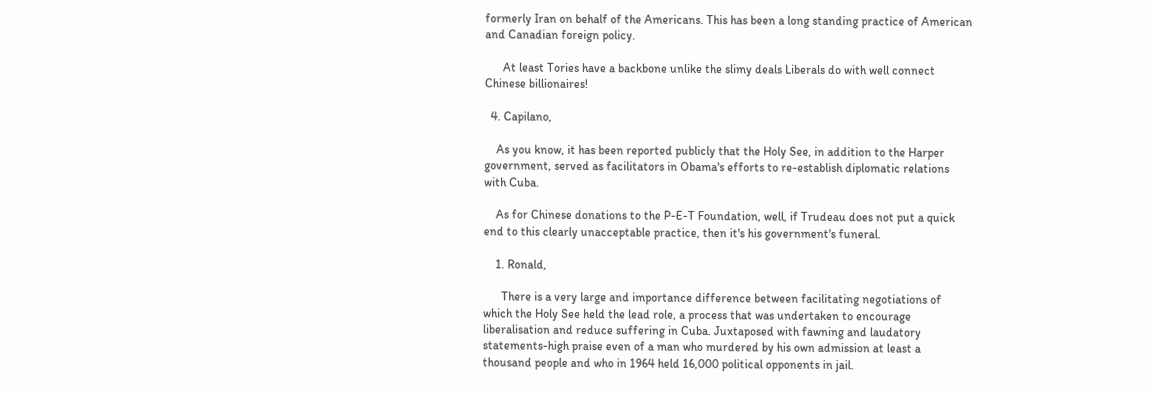formerly Iran on behalf of the Americans. This has been a long standing practice of American and Canadian foreign policy.

      At least Tories have a backbone unlike the slimy deals Liberals do with well connect Chinese billionaires!

  4. Capilano,

    As you know, it has been reported publicly that the Holy See, in addition to the Harper government, served as facilitators in Obama's efforts to re-establish diplomatic relations with Cuba.

    As for Chinese donations to the P-E-T Foundation, well, if Trudeau does not put a quick end to this clearly unacceptable practice, then it's his government's funeral.

    1. Ronald,

      There is a very large and importance difference between facilitating negotiations of which the Holy See held the lead role, a process that was undertaken to encourage liberalisation and reduce suffering in Cuba. Juxtaposed with fawning and laudatory statements-high praise even of a man who murdered by his own admission at least a thousand people and who in 1964 held 16,000 political opponents in jail.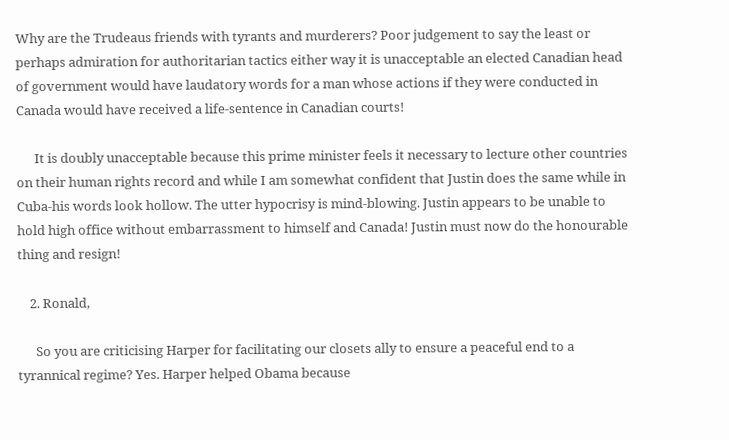Why are the Trudeaus friends with tyrants and murderers? Poor judgement to say the least or perhaps admiration for authoritarian tactics either way it is unacceptable an elected Canadian head of government would have laudatory words for a man whose actions if they were conducted in Canada would have received a life-sentence in Canadian courts!

      It is doubly unacceptable because this prime minister feels it necessary to lecture other countries on their human rights record and while I am somewhat confident that Justin does the same while in Cuba-his words look hollow. The utter hypocrisy is mind-blowing. Justin appears to be unable to hold high office without embarrassment to himself and Canada! Justin must now do the honourable thing and resign!

    2. Ronald,

      So you are criticising Harper for facilitating our closets ally to ensure a peaceful end to a tyrannical regime? Yes. Harper helped Obama because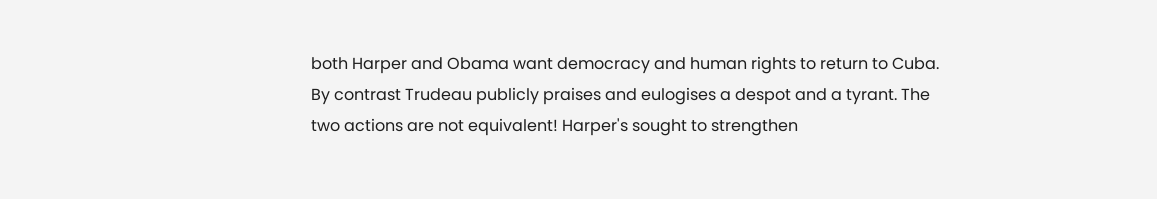both Harper and Obama want democracy and human rights to return to Cuba. By contrast Trudeau publicly praises and eulogises a despot and a tyrant. The two actions are not equivalent! Harper's sought to strengthen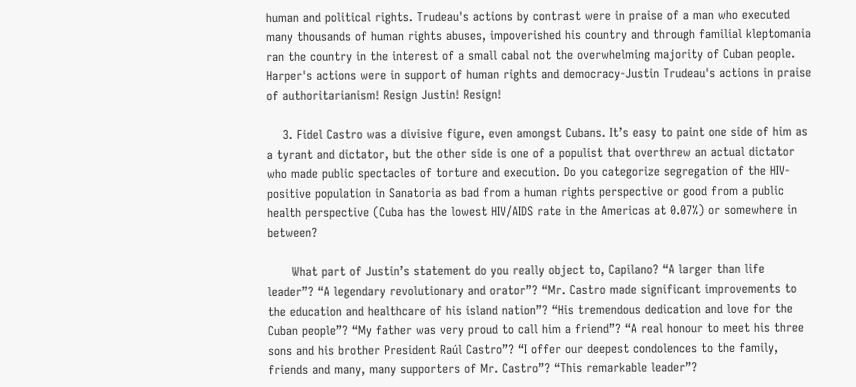human and political rights. Trudeau's actions by contrast were in praise of a man who executed many thousands of human rights abuses, impoverished his country and through familial kleptomania ran the country in the interest of a small cabal not the overwhelming majority of Cuban people. Harper's actions were in support of human rights and democracy-Justin Trudeau's actions in praise of authoritarianism! Resign Justin! Resign!

    3. Fidel Castro was a divisive figure, even amongst Cubans. It’s easy to paint one side of him as a tyrant and dictator, but the other side is one of a populist that overthrew an actual dictator who made public spectacles of torture and execution. Do you categorize segregation of the HIV-positive population in Sanatoria as bad from a human rights perspective or good from a public health perspective (Cuba has the lowest HIV/AIDS rate in the Americas at 0.07%) or somewhere in between?

      What part of Justin’s statement do you really object to, Capilano? “A larger than life leader”? “A legendary revolutionary and orator”? “Mr. Castro made significant improvements to the education and healthcare of his island nation”? “His tremendous dedication and love for the Cuban people”? “My father was very proud to call him a friend”? “A real honour to meet his three sons and his brother President Raúl Castro”? “I offer our deepest condolences to the family, friends and many, many supporters of Mr. Castro”? “This remarkable leader”?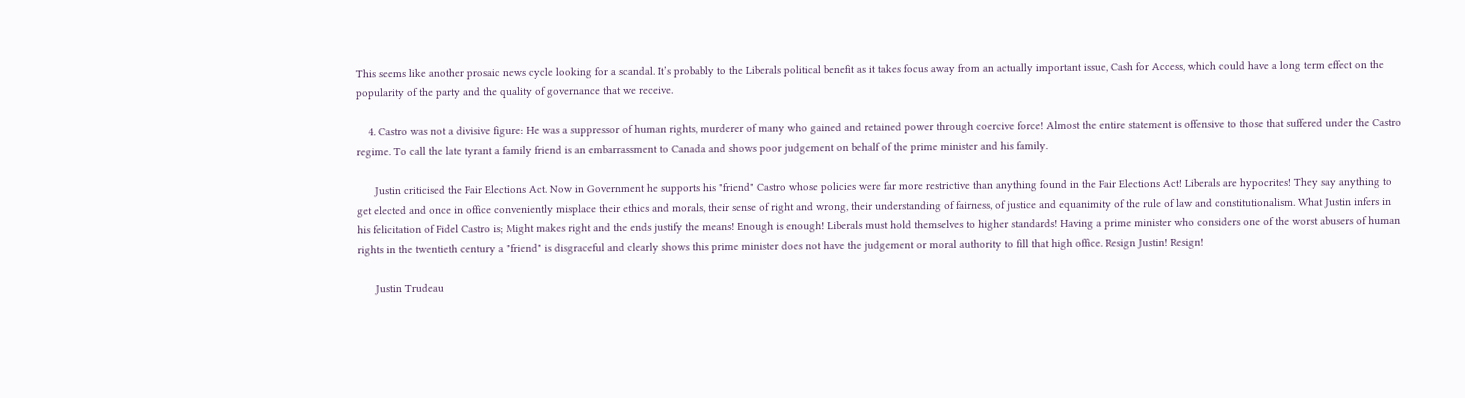This seems like another prosaic news cycle looking for a scandal. It’s probably to the Liberals political benefit as it takes focus away from an actually important issue, Cash for Access, which could have a long term effect on the popularity of the party and the quality of governance that we receive.

    4. Castro was not a divisive figure: He was a suppressor of human rights, murderer of many who gained and retained power through coercive force! Almost the entire statement is offensive to those that suffered under the Castro regime. To call the late tyrant a family friend is an embarrassment to Canada and shows poor judgement on behalf of the prime minister and his family.

      Justin criticised the Fair Elections Act. Now in Government he supports his "friend" Castro whose policies were far more restrictive than anything found in the Fair Elections Act! Liberals are hypocrites! They say anything to get elected and once in office conveniently misplace their ethics and morals, their sense of right and wrong, their understanding of fairness, of justice and equanimity of the rule of law and constitutionalism. What Justin infers in his felicitation of Fidel Castro is; Might makes right and the ends justify the means! Enough is enough! Liberals must hold themselves to higher standards! Having a prime minister who considers one of the worst abusers of human rights in the twentieth century a "friend" is disgraceful and clearly shows this prime minister does not have the judgement or moral authority to fill that high office. Resign Justin! Resign!

      Justin Trudeau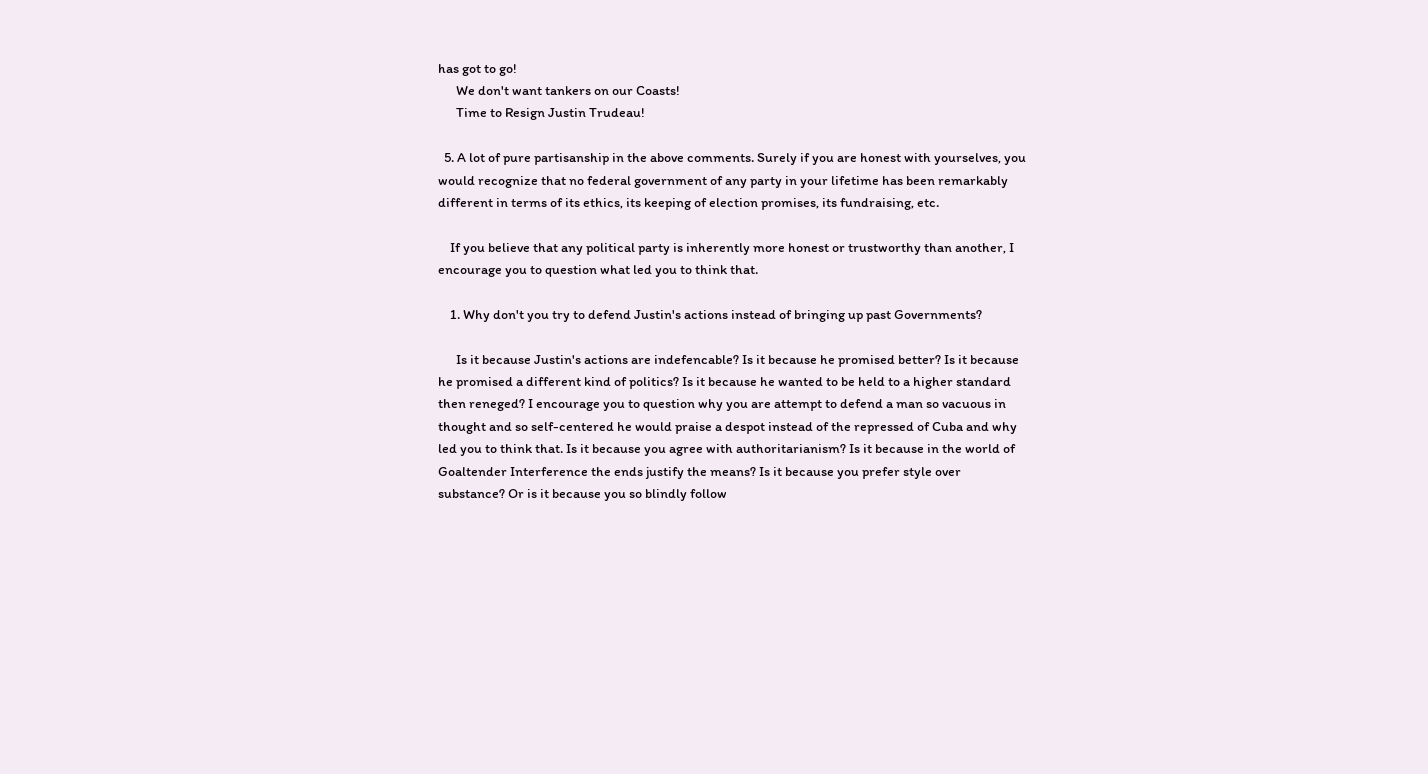has got to go!
      We don't want tankers on our Coasts!
      Time to Resign Justin Trudeau!

  5. A lot of pure partisanship in the above comments. Surely if you are honest with yourselves, you would recognize that no federal government of any party in your lifetime has been remarkably different in terms of its ethics, its keeping of election promises, its fundraising, etc.

    If you believe that any political party is inherently more honest or trustworthy than another, I encourage you to question what led you to think that.

    1. Why don't you try to defend Justin's actions instead of bringing up past Governments?

      Is it because Justin's actions are indefencable? Is it because he promised better? Is it because he promised a different kind of politics? Is it because he wanted to be held to a higher standard then reneged? I encourage you to question why you are attempt to defend a man so vacuous in thought and so self-centered he would praise a despot instead of the repressed of Cuba and why led you to think that. Is it because you agree with authoritarianism? Is it because in the world of Goaltender Interference the ends justify the means? Is it because you prefer style over substance? Or is it because you so blindly follow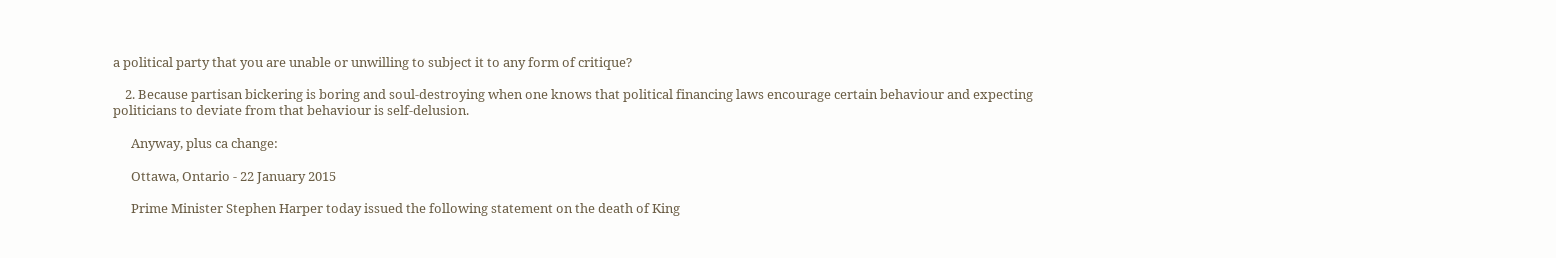a political party that you are unable or unwilling to subject it to any form of critique?

    2. Because partisan bickering is boring and soul-destroying when one knows that political financing laws encourage certain behaviour and expecting politicians to deviate from that behaviour is self-delusion.

      Anyway, plus ca change:

      Ottawa, Ontario - 22 January 2015

      Prime Minister Stephen Harper today issued the following statement on the death of King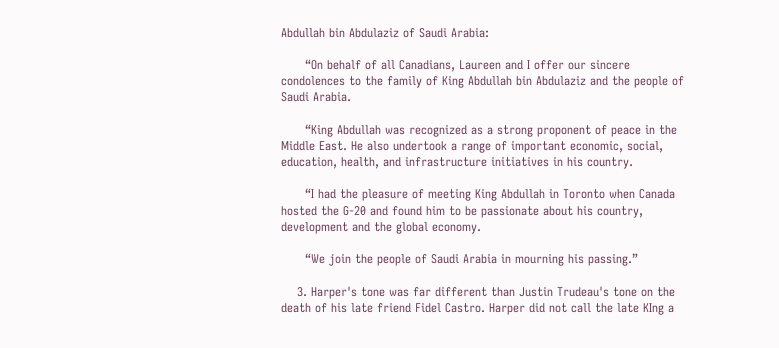Abdullah bin Abdulaziz of Saudi Arabia:

      “On behalf of all Canadians, Laureen and I offer our sincere condolences to the family of King Abdullah bin Abdulaziz and the people of Saudi Arabia.

      “King Abdullah was recognized as a strong proponent of peace in the Middle East. He also undertook a range of important economic, social, education, health, and infrastructure initiatives in his country.

      “I had the pleasure of meeting King Abdullah in Toronto when Canada hosted the G-20 and found him to be passionate about his country, development and the global economy.

      “We join the people of Saudi Arabia in mourning his passing.”

    3. Harper's tone was far different than Justin Trudeau's tone on the death of his late friend Fidel Castro. Harper did not call the late KIng a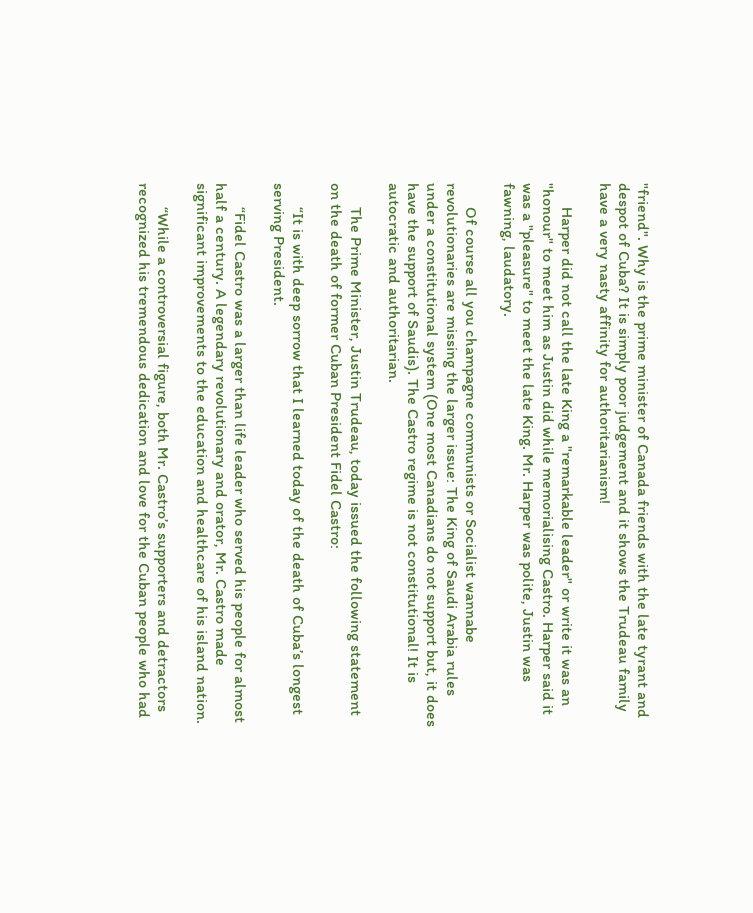"friend". Why is the prime minister of Canada friends with the late tyrant and despot of Cuba? It is simply poor judgement and it shows the Trudeau family have a very nasty affinity for authoritarianism!

      Harper did not call the late King a "remarkable leader" or write it was an "honour" to meet him as Justin did while memorialising Castro. Harper said it was a "pleasure" to meet the late King. Mr. Harper was polite, Justin was fawning, laudatory.

      Of course all you champagne communists or Socialist wannabe revolutionaries are missing the larger issue: The King of Saudi Arabia rules under a constitutional system (One most Canadians do not support but, it does have the support of Saudis). The Castro regime is not constitutional! It is autocratic and authoritarian.

      The Prime Minister, Justin Trudeau, today issued the following statement on the death of former Cuban President Fidel Castro:

      “It is with deep sorrow that I learned today of the death of Cuba’s longest serving President.

      “Fidel Castro was a larger than life leader who served his people for almost half a century. A legendary revolutionary and orator, Mr. Castro made significant improvements to the education and healthcare of his island nation.

      “While a controversial figure, both Mr. Castro’s supporters and detractors recognized his tremendous dedication and love for the Cuban people who had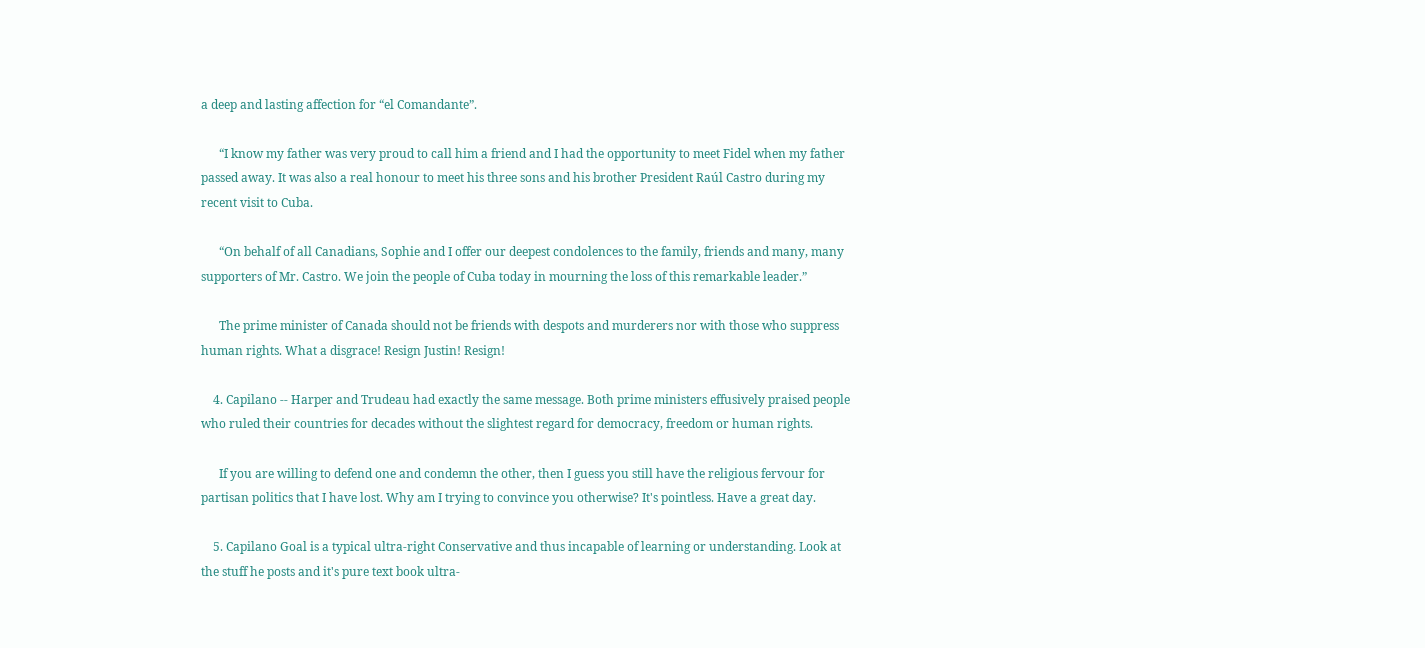a deep and lasting affection for “el Comandante”.

      “I know my father was very proud to call him a friend and I had the opportunity to meet Fidel when my father passed away. It was also a real honour to meet his three sons and his brother President Raúl Castro during my recent visit to Cuba.

      “On behalf of all Canadians, Sophie and I offer our deepest condolences to the family, friends and many, many supporters of Mr. Castro. We join the people of Cuba today in mourning the loss of this remarkable leader.”

      The prime minister of Canada should not be friends with despots and murderers nor with those who suppress human rights. What a disgrace! Resign Justin! Resign!

    4. Capilano -- Harper and Trudeau had exactly the same message. Both prime ministers effusively praised people who ruled their countries for decades without the slightest regard for democracy, freedom or human rights.

      If you are willing to defend one and condemn the other, then I guess you still have the religious fervour for partisan politics that I have lost. Why am I trying to convince you otherwise? It's pointless. Have a great day.

    5. Capilano Goal is a typical ultra-right Conservative and thus incapable of learning or understanding. Look at the stuff he posts and it's pure text book ultra-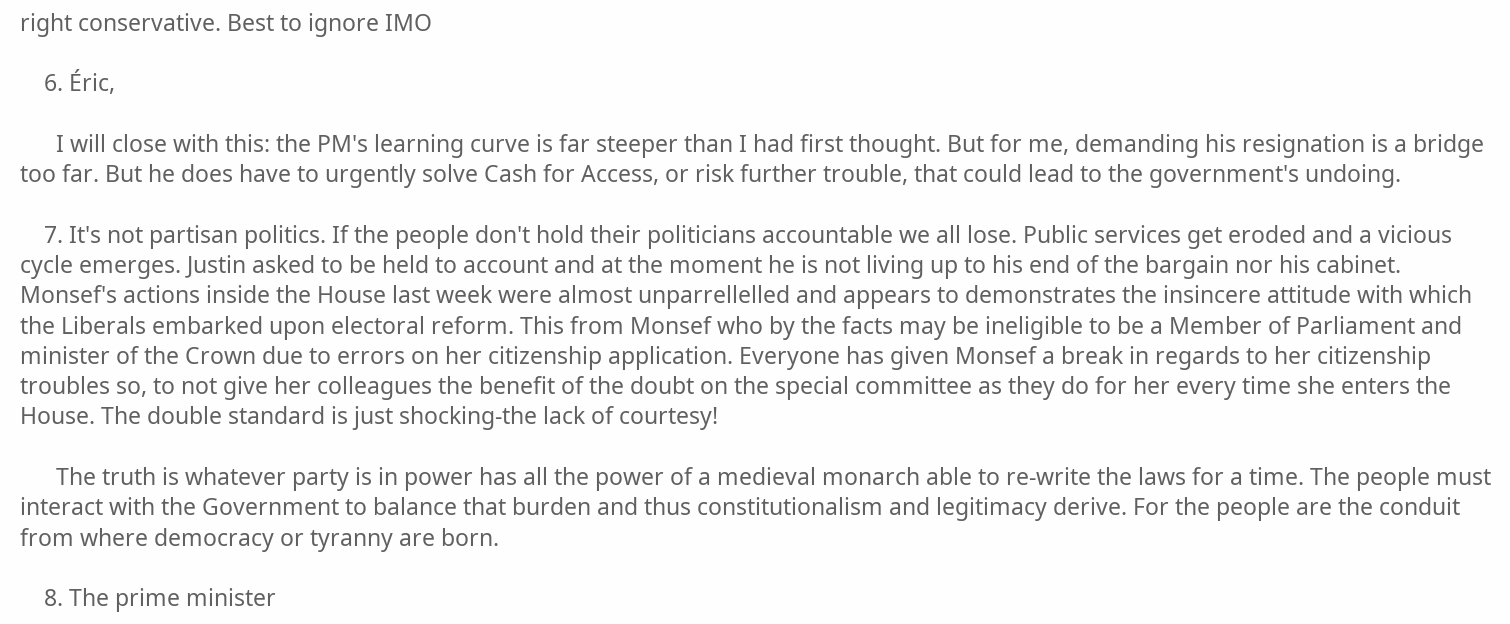right conservative. Best to ignore IMO

    6. Éric,

      I will close with this: the PM's learning curve is far steeper than I had first thought. But for me, demanding his resignation is a bridge too far. But he does have to urgently solve Cash for Access, or risk further trouble, that could lead to the government's undoing.

    7. It's not partisan politics. If the people don't hold their politicians accountable we all lose. Public services get eroded and a vicious cycle emerges. Justin asked to be held to account and at the moment he is not living up to his end of the bargain nor his cabinet. Monsef's actions inside the House last week were almost unparrellelled and appears to demonstrates the insincere attitude with which the Liberals embarked upon electoral reform. This from Monsef who by the facts may be ineligible to be a Member of Parliament and minister of the Crown due to errors on her citizenship application. Everyone has given Monsef a break in regards to her citizenship troubles so, to not give her colleagues the benefit of the doubt on the special committee as they do for her every time she enters the House. The double standard is just shocking-the lack of courtesy!

      The truth is whatever party is in power has all the power of a medieval monarch able to re-write the laws for a time. The people must interact with the Government to balance that burden and thus constitutionalism and legitimacy derive. For the people are the conduit from where democracy or tyranny are born.

    8. The prime minister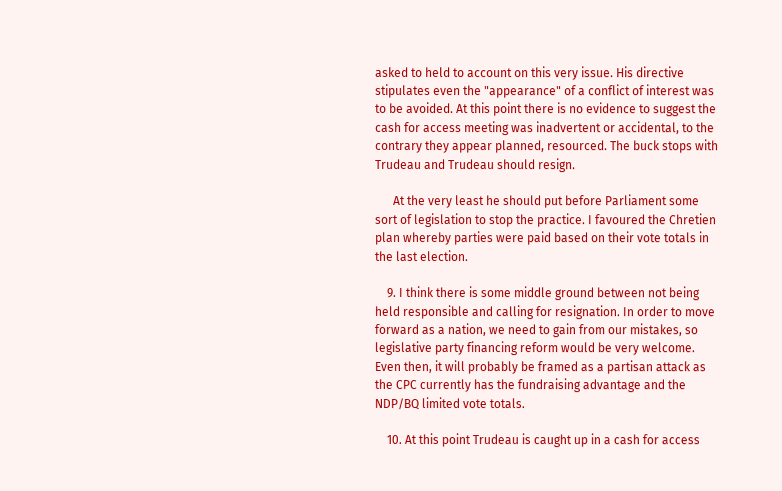asked to held to account on this very issue. His directive stipulates even the "appearance" of a conflict of interest was to be avoided. At this point there is no evidence to suggest the cash for access meeting was inadvertent or accidental, to the contrary they appear planned, resourced. The buck stops with Trudeau and Trudeau should resign.

      At the very least he should put before Parliament some sort of legislation to stop the practice. I favoured the Chretien plan whereby parties were paid based on their vote totals in the last election.

    9. I think there is some middle ground between not being held responsible and calling for resignation. In order to move forward as a nation, we need to gain from our mistakes, so legislative party financing reform would be very welcome. Even then, it will probably be framed as a partisan attack as the CPC currently has the fundraising advantage and the NDP/BQ limited vote totals.

    10. At this point Trudeau is caught up in a cash for access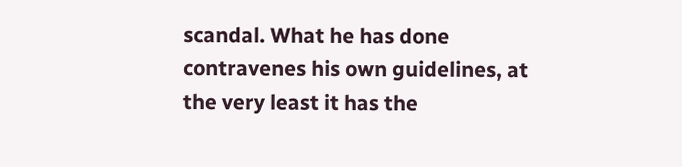scandal. What he has done contravenes his own guidelines, at the very least it has the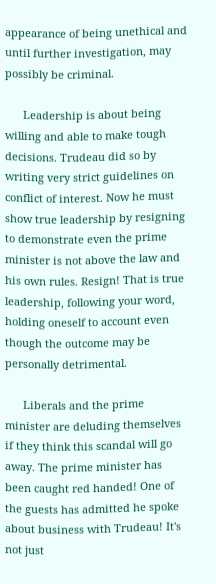appearance of being unethical and until further investigation, may possibly be criminal.

      Leadership is about being willing and able to make tough decisions. Trudeau did so by writing very strict guidelines on conflict of interest. Now he must show true leadership by resigning to demonstrate even the prime minister is not above the law and his own rules. Resign! That is true leadership, following your word, holding oneself to account even though the outcome may be personally detrimental.

      Liberals and the prime minister are deluding themselves if they think this scandal will go away. The prime minister has been caught red handed! One of the guests has admitted he spoke about business with Trudeau! It's not just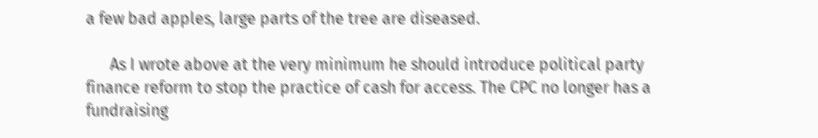a few bad apples, large parts of the tree are diseased.

      As I wrote above at the very minimum he should introduce political party finance reform to stop the practice of cash for access. The CPC no longer has a fundraising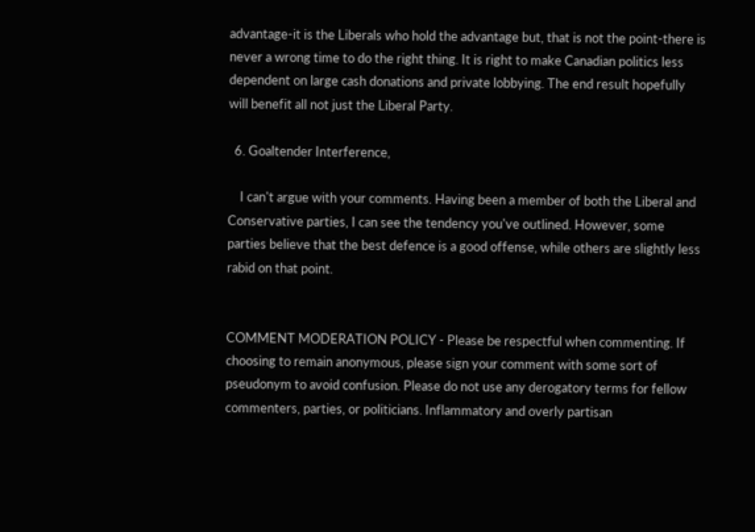advantage-it is the Liberals who hold the advantage but, that is not the point-there is never a wrong time to do the right thing. It is right to make Canadian politics less dependent on large cash donations and private lobbying. The end result hopefully will benefit all not just the Liberal Party.

  6. Goaltender Interference,

    I can't argue with your comments. Having been a member of both the Liberal and Conservative parties, I can see the tendency you've outlined. However, some parties believe that the best defence is a good offense, while others are slightly less rabid on that point.


COMMENT MODERATION POLICY - Please be respectful when commenting. If choosing to remain anonymous, please sign your comment with some sort of pseudonym to avoid confusion. Please do not use any derogatory terms for fellow commenters, parties, or politicians. Inflammatory and overly partisan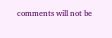comments will not be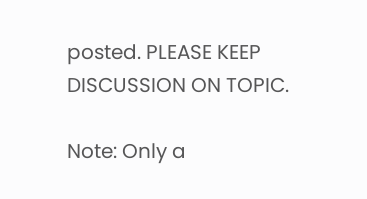posted. PLEASE KEEP DISCUSSION ON TOPIC.

Note: Only a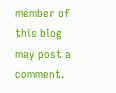member of this blog may post a comment.